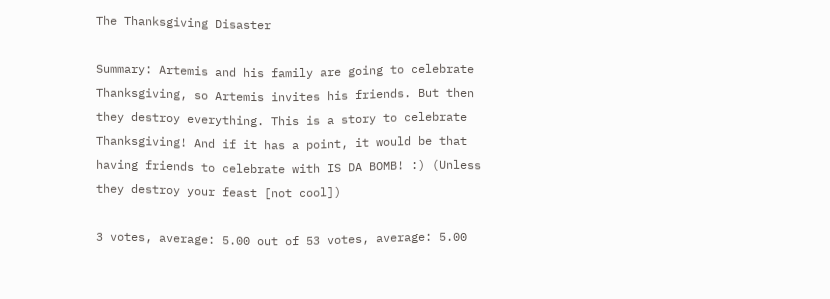The Thanksgiving Disaster

Summary: Artemis and his family are going to celebrate Thanksgiving, so Artemis invites his friends. But then they destroy everything. This is a story to celebrate Thanksgiving! And if it has a point, it would be that having friends to celebrate with IS DA BOMB! :) (Unless they destroy your feast [not cool])

3 votes, average: 5.00 out of 53 votes, average: 5.00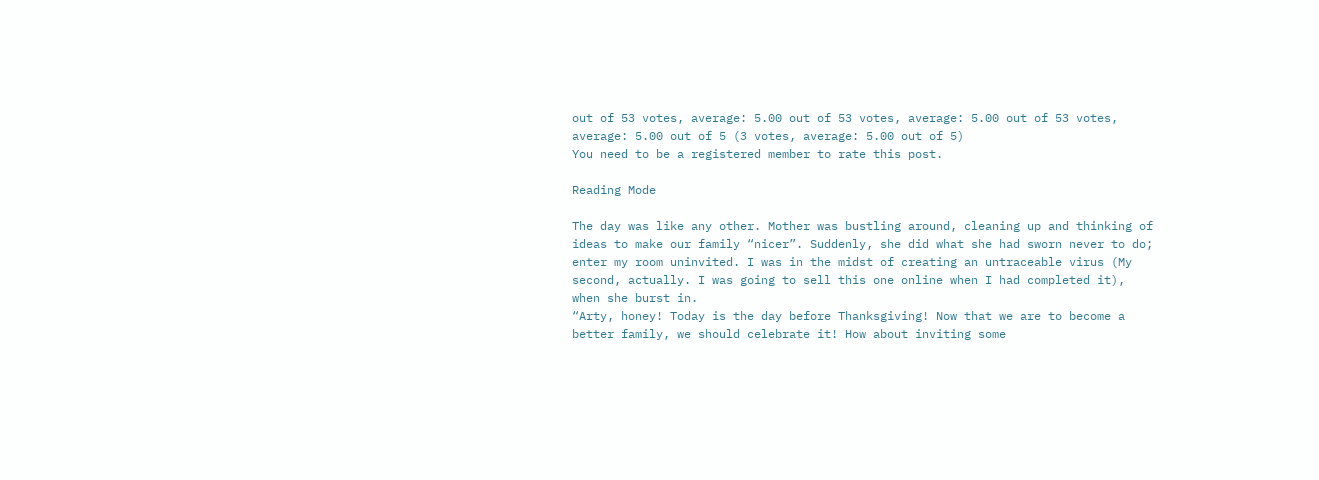out of 53 votes, average: 5.00 out of 53 votes, average: 5.00 out of 53 votes, average: 5.00 out of 5 (3 votes, average: 5.00 out of 5)
You need to be a registered member to rate this post.

Reading Mode

The day was like any other. Mother was bustling around, cleaning up and thinking of ideas to make our family “nicer”. Suddenly, she did what she had sworn never to do; enter my room uninvited. I was in the midst of creating an untraceable virus (My second, actually. I was going to sell this one online when I had completed it), when she burst in.
“Arty, honey! Today is the day before Thanksgiving! Now that we are to become a better family, we should celebrate it! How about inviting some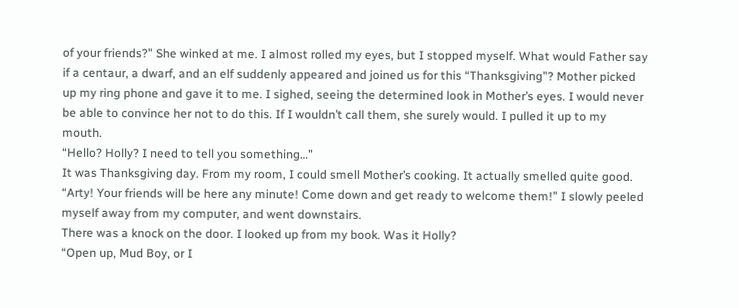of your friends?” She winked at me. I almost rolled my eyes, but I stopped myself. What would Father say if a centaur, a dwarf, and an elf suddenly appeared and joined us for this “Thanksgiving”? Mother picked up my ring phone and gave it to me. I sighed, seeing the determined look in Mother’s eyes. I would never be able to convince her not to do this. If I wouldn’t call them, she surely would. I pulled it up to my mouth.
“Hello? Holly? I need to tell you something…”
It was Thanksgiving day. From my room, I could smell Mother’s cooking. It actually smelled quite good.
“Arty! Your friends will be here any minute! Come down and get ready to welcome them!” I slowly peeled myself away from my computer, and went downstairs.
There was a knock on the door. I looked up from my book. Was it Holly?
“Open up, Mud Boy, or I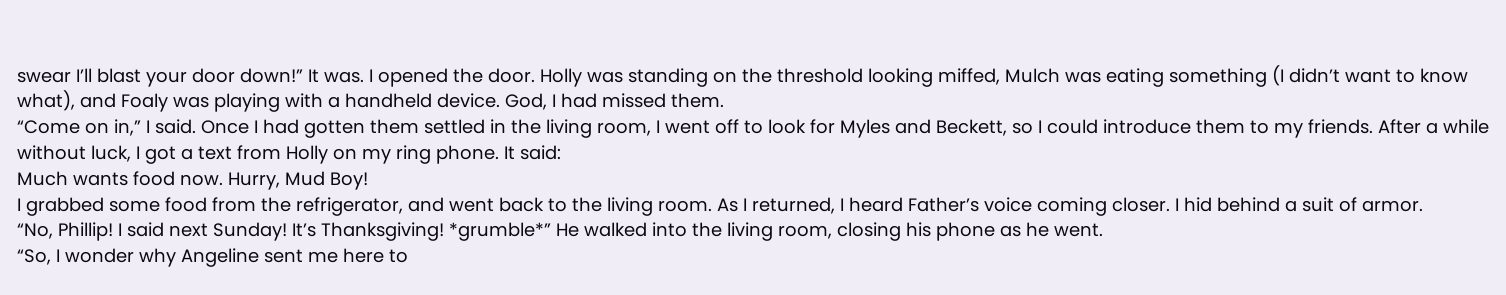swear I’ll blast your door down!” It was. I opened the door. Holly was standing on the threshold looking miffed, Mulch was eating something (I didn’t want to know what), and Foaly was playing with a handheld device. God, I had missed them.
“Come on in,” I said. Once I had gotten them settled in the living room, I went off to look for Myles and Beckett, so I could introduce them to my friends. After a while without luck, I got a text from Holly on my ring phone. It said:
Much wants food now. Hurry, Mud Boy!
I grabbed some food from the refrigerator, and went back to the living room. As I returned, I heard Father’s voice coming closer. I hid behind a suit of armor.
“No, Phillip! I said next Sunday! It’s Thanksgiving! *grumble*” He walked into the living room, closing his phone as he went.
“So, I wonder why Angeline sent me here to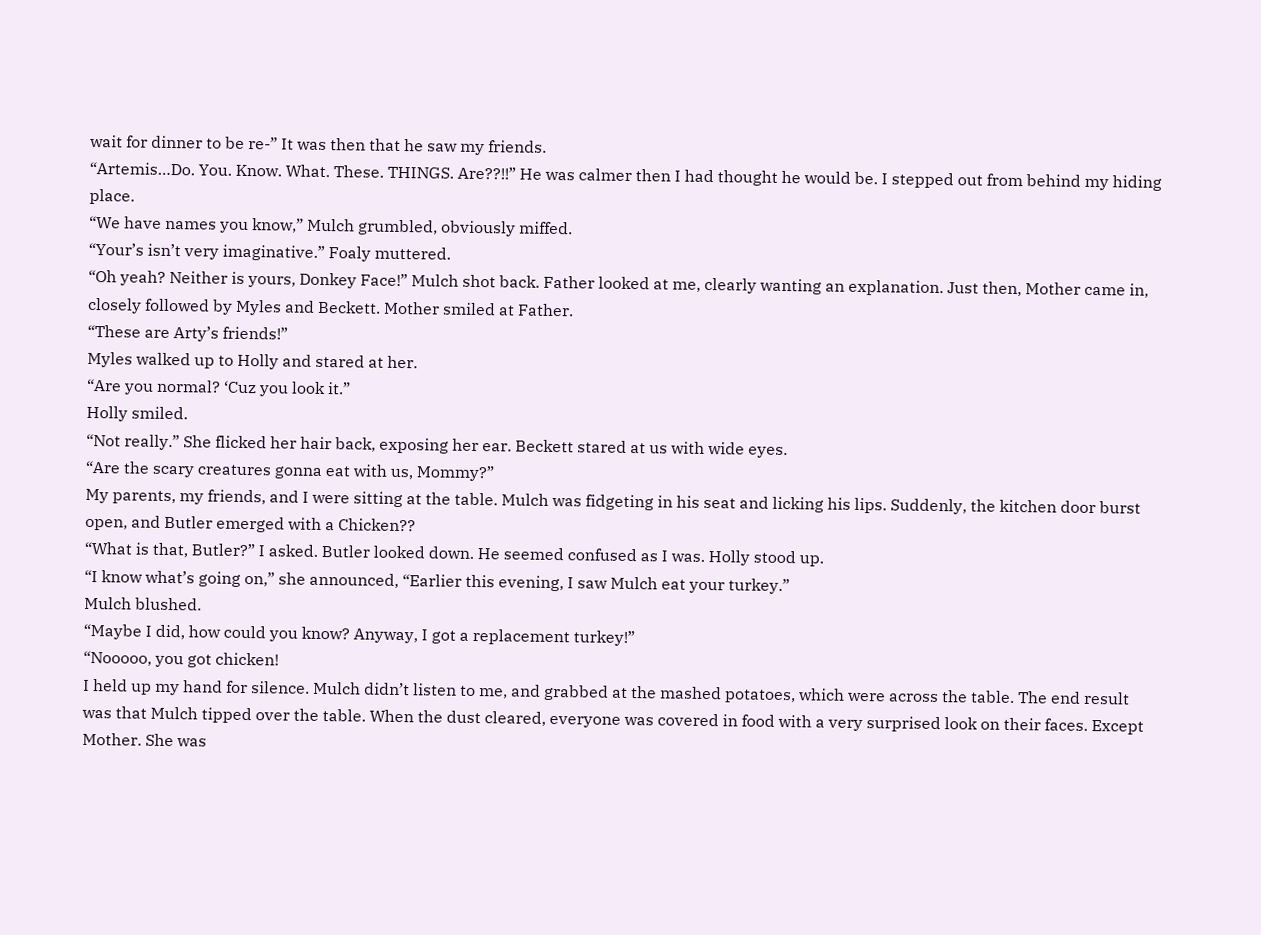wait for dinner to be re-” It was then that he saw my friends.
“Artemis…Do. You. Know. What. These. THINGS. Are??!!” He was calmer then I had thought he would be. I stepped out from behind my hiding place.
“We have names you know,” Mulch grumbled, obviously miffed.
“Your’s isn’t very imaginative.” Foaly muttered.
“Oh yeah? Neither is yours, Donkey Face!” Mulch shot back. Father looked at me, clearly wanting an explanation. Just then, Mother came in, closely followed by Myles and Beckett. Mother smiled at Father.
“These are Arty’s friends!”
Myles walked up to Holly and stared at her.
“Are you normal? ‘Cuz you look it.”
Holly smiled.
“Not really.” She flicked her hair back, exposing her ear. Beckett stared at us with wide eyes.
“Are the scary creatures gonna eat with us, Mommy?”
My parents, my friends, and I were sitting at the table. Mulch was fidgeting in his seat and licking his lips. Suddenly, the kitchen door burst open, and Butler emerged with a Chicken??
“What is that, Butler?” I asked. Butler looked down. He seemed confused as I was. Holly stood up.
“I know what’s going on,” she announced, “Earlier this evening, I saw Mulch eat your turkey.”
Mulch blushed.
“Maybe I did, how could you know? Anyway, I got a replacement turkey!”
“Nooooo, you got chicken!
I held up my hand for silence. Mulch didn’t listen to me, and grabbed at the mashed potatoes, which were across the table. The end result was that Mulch tipped over the table. When the dust cleared, everyone was covered in food with a very surprised look on their faces. Except Mother. She was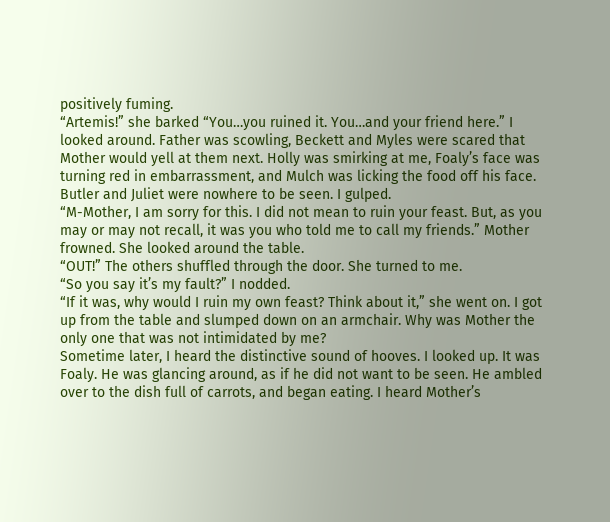positively fuming.
“Artemis!” she barked “You…you ruined it. You…and your friend here.” I looked around. Father was scowling, Beckett and Myles were scared that Mother would yell at them next. Holly was smirking at me, Foaly’s face was turning red in embarrassment, and Mulch was licking the food off his face. Butler and Juliet were nowhere to be seen. I gulped.
“M-Mother, I am sorry for this. I did not mean to ruin your feast. But, as you may or may not recall, it was you who told me to call my friends.” Mother frowned. She looked around the table.
“OUT!” The others shuffled through the door. She turned to me.
“So you say it’s my fault?” I nodded.
“If it was, why would I ruin my own feast? Think about it,” she went on. I got up from the table and slumped down on an armchair. Why was Mother the only one that was not intimidated by me?
Sometime later, I heard the distinctive sound of hooves. I looked up. It was Foaly. He was glancing around, as if he did not want to be seen. He ambled over to the dish full of carrots, and began eating. I heard Mother’s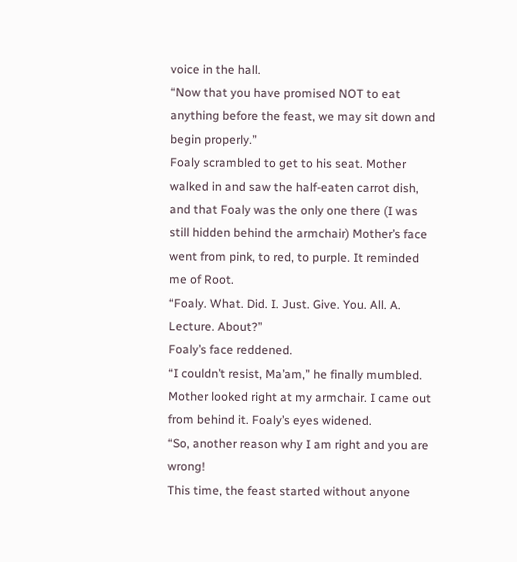voice in the hall.
“Now that you have promised NOT to eat anything before the feast, we may sit down and begin properly.”
Foaly scrambled to get to his seat. Mother walked in and saw the half-eaten carrot dish, and that Foaly was the only one there (I was still hidden behind the armchair) Mother’s face went from pink, to red, to purple. It reminded me of Root.
“Foaly. What. Did. I. Just. Give. You. All. A. Lecture. About?”
Foaly’s face reddened.
“I couldn’t resist, Ma’am,” he finally mumbled. Mother looked right at my armchair. I came out from behind it. Foaly’s eyes widened.
“So, another reason why I am right and you are wrong!
This time, the feast started without anyone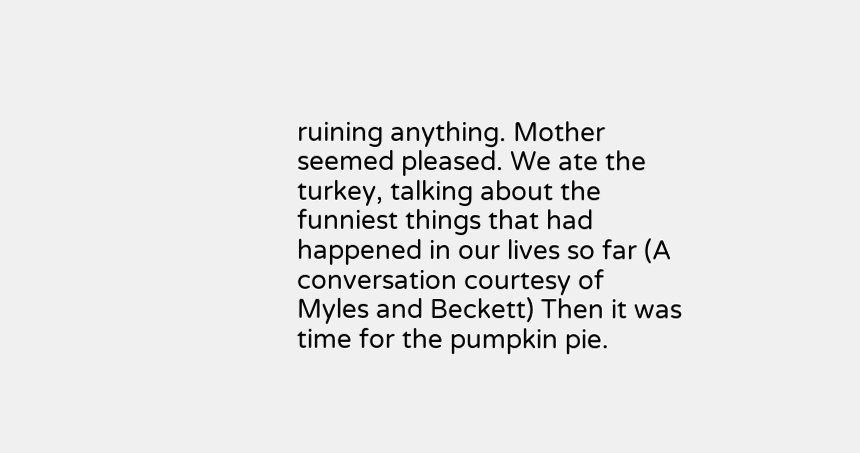ruining anything. Mother seemed pleased. We ate the turkey, talking about the funniest things that had happened in our lives so far (A conversation courtesy of Myles and Beckett) Then it was time for the pumpkin pie.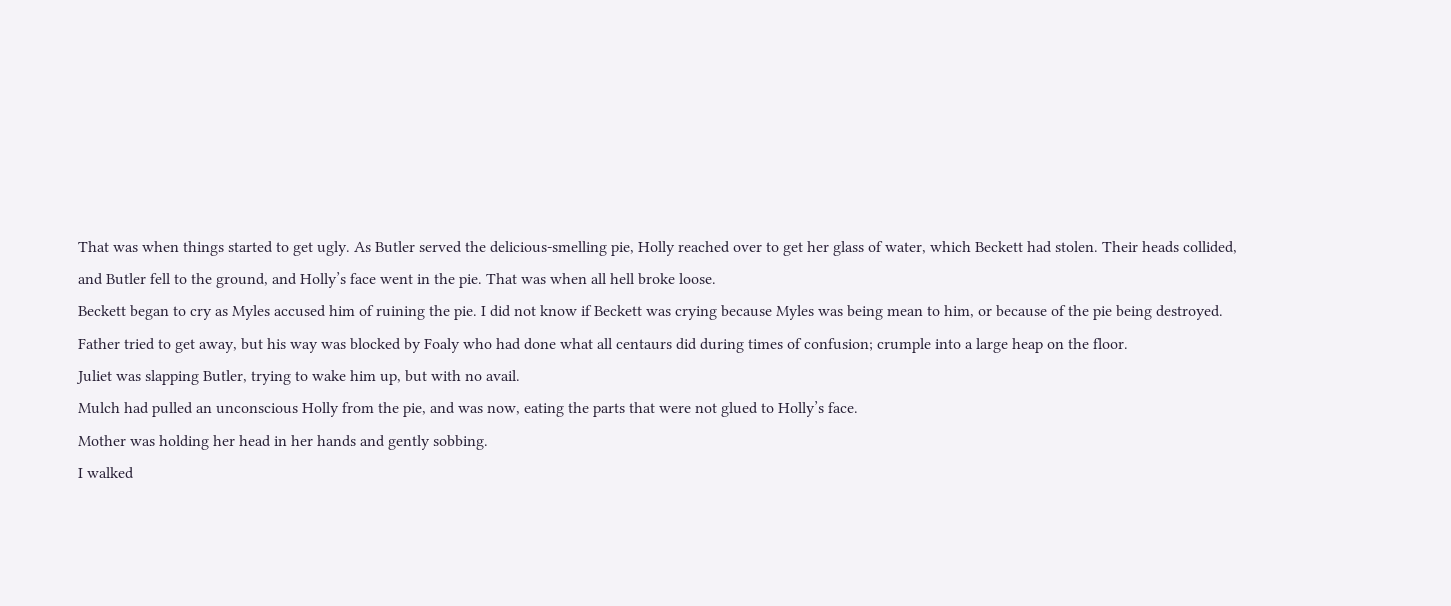That was when things started to get ugly. As Butler served the delicious-smelling pie, Holly reached over to get her glass of water, which Beckett had stolen. Their heads collided, and Butler fell to the ground, and Holly’s face went in the pie. That was when all hell broke loose.
Beckett began to cry as Myles accused him of ruining the pie. I did not know if Beckett was crying because Myles was being mean to him, or because of the pie being destroyed.
Father tried to get away, but his way was blocked by Foaly who had done what all centaurs did during times of confusion; crumple into a large heap on the floor.
Juliet was slapping Butler, trying to wake him up, but with no avail.
Mulch had pulled an unconscious Holly from the pie, and was now, eating the parts that were not glued to Holly’s face.
Mother was holding her head in her hands and gently sobbing.
I walked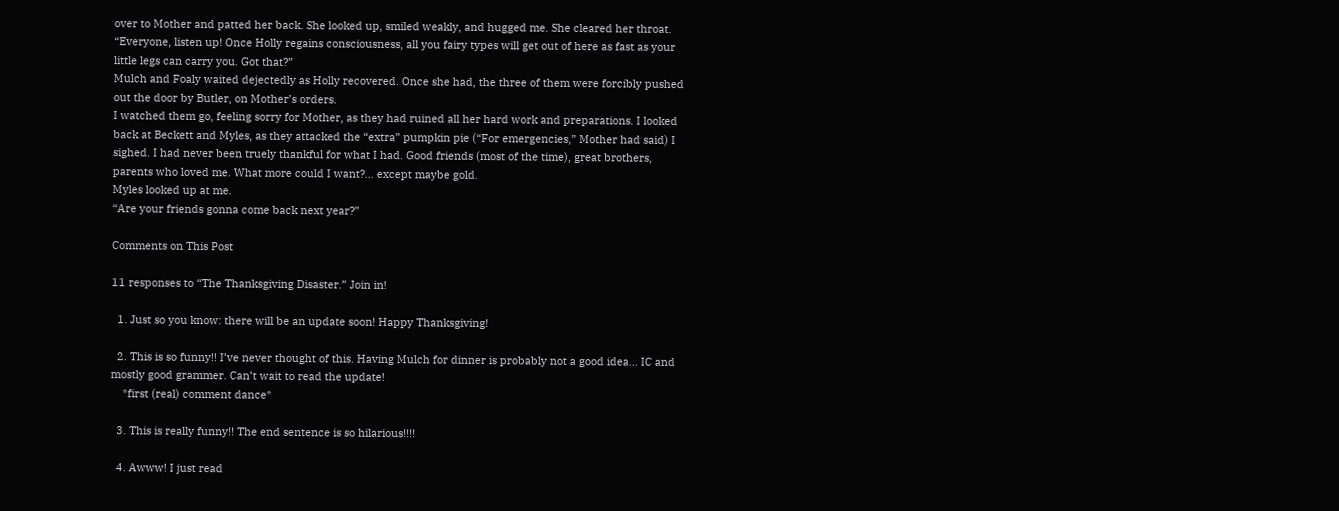over to Mother and patted her back. She looked up, smiled weakly, and hugged me. She cleared her throat.
“Everyone, listen up! Once Holly regains consciousness, all you fairy types will get out of here as fast as your little legs can carry you. Got that?”
Mulch and Foaly waited dejectedly as Holly recovered. Once she had, the three of them were forcibly pushed out the door by Butler, on Mother’s orders.
I watched them go, feeling sorry for Mother, as they had ruined all her hard work and preparations. I looked back at Beckett and Myles, as they attacked the “extra” pumpkin pie (“For emergencies,” Mother had said) I sighed. I had never been truely thankful for what I had. Good friends (most of the time), great brothers, parents who loved me. What more could I want?… except maybe gold.
Myles looked up at me.
“Are your friends gonna come back next year?”

Comments on This Post

11 responses to “The Thanksgiving Disaster.” Join in!

  1. Just so you know: there will be an update soon! Happy Thanksgiving!

  2. This is so funny!! I’ve never thought of this. Having Mulch for dinner is probably not a good idea… IC and mostly good grammer. Can’t wait to read the update!
    *first (real) comment dance*

  3. This is really funny!! The end sentence is so hilarious!!!!

  4. Awww! I just read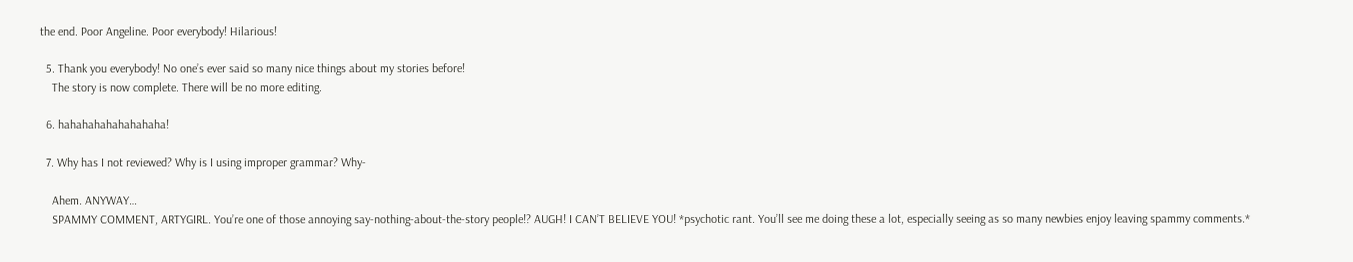the end. Poor Angeline. Poor everybody! Hilarious!

  5. Thank you everybody! No one’s ever said so many nice things about my stories before!
    The story is now complete. There will be no more editing.

  6. hahahahahahahahaha!

  7. Why has I not reviewed? Why is I using improper grammar? Why-

    Ahem. ANYWAY…
    SPAMMY COMMENT, ARTYGIRL. You’re one of those annoying say-nothing-about-the-story people!? AUGH! I CAN’T BELIEVE YOU! *psychotic rant. You’ll see me doing these a lot, especially seeing as so many newbies enjoy leaving spammy comments.*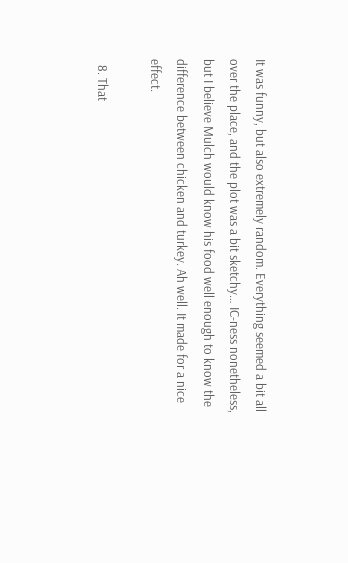It was funny, but also extremely random. Everything seemed a bit all over the place, and the plot was a bit sketchy… IC-ness nonetheless, but I believe Mulch would know his food well enough to know the difference between chicken and turkey. Ah well. It made for a nice effect.

  8. That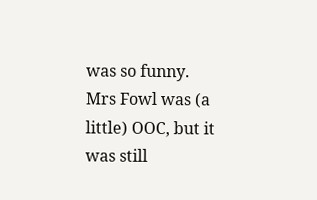was so funny. Mrs Fowl was (a little) OOC, but it was still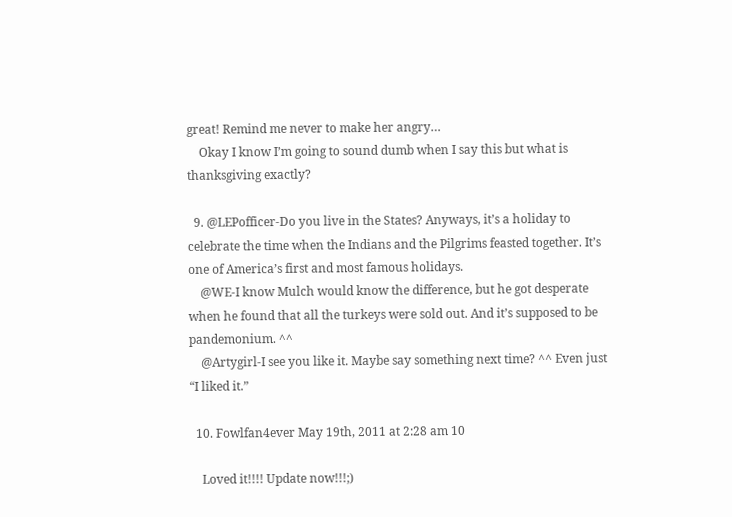great! Remind me never to make her angry…
    Okay I know I’m going to sound dumb when I say this but what is thanksgiving exactly?

  9. @LEPofficer-Do you live in the States? Anyways, it’s a holiday to celebrate the time when the Indians and the Pilgrims feasted together. It’s one of America’s first and most famous holidays.
    @WE-I know Mulch would know the difference, but he got desperate when he found that all the turkeys were sold out. And it’s supposed to be pandemonium. ^^
    @Artygirl-I see you like it. Maybe say something next time? ^^ Even just “I liked it.”

  10. Fowlfan4ever May 19th, 2011 at 2:28 am 10

    Loved it!!!! Update now!!!;)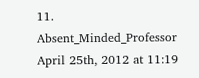11. Absent_Minded_Professor April 25th, 2012 at 11:19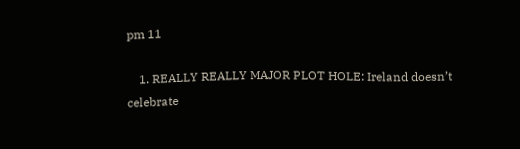pm 11

    1. REALLY REALLY MAJOR PLOT HOLE: Ireland doesn’t celebrate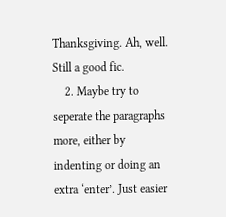Thanksgiving. Ah, well. Still a good fic.
    2. Maybe try to seperate the paragraphs more, either by indenting or doing an extra ‘enter’. Just easier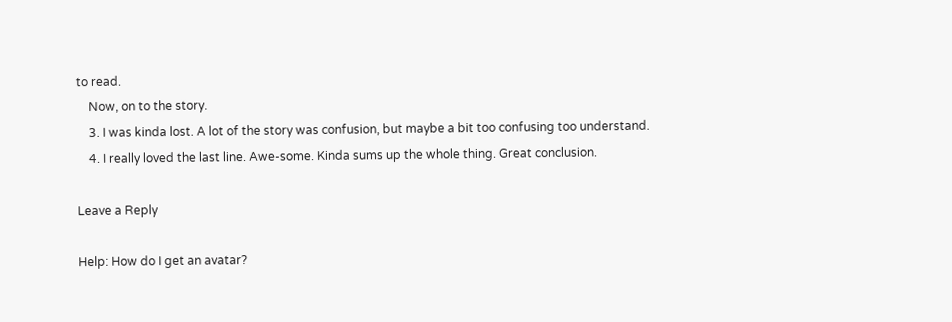to read.
    Now, on to the story.
    3. I was kinda lost. A lot of the story was confusion, but maybe a bit too confusing too understand.
    4. I really loved the last line. Awe-some. Kinda sums up the whole thing. Great conclusion.

Leave a Reply

Help: How do I get an avatar?